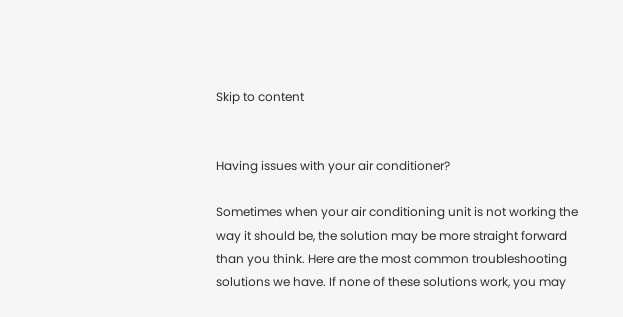Skip to content


Having issues with your air conditioner?

Sometimes when your air conditioning unit is not working the way it should be, the solution may be more straight forward than you think. Here are the most common troubleshooting solutions we have. If none of these solutions work, you may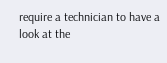require a technician to have a look at the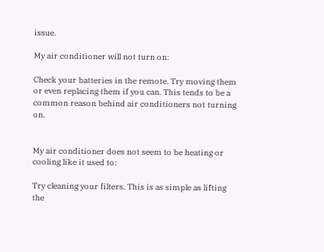issue.

My air conditioner will not turn on:

Check your batteries in the remote. Try moving them or even replacing them if you can. This tends to be a common reason behind air conditioners not turning on.


My air conditioner does not seem to be heating or cooling like it used to:

Try cleaning your filters. This is as simple as lifting the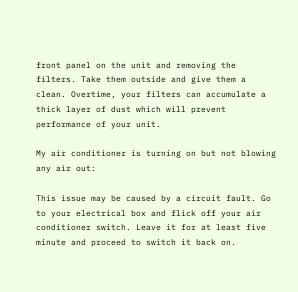front panel on the unit and removing the filters. Take them outside and give them a clean. Overtime, your filters can accumulate a thick layer of dust which will prevent performance of your unit.

My air conditioner is turning on but not blowing any air out:

This issue may be caused by a circuit fault. Go to your electrical box and flick off your air conditioner switch. Leave it for at least five minute and proceed to switch it back on.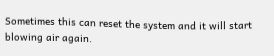Sometimes this can reset the system and it will start blowing air again.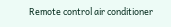Remote control air conditioner